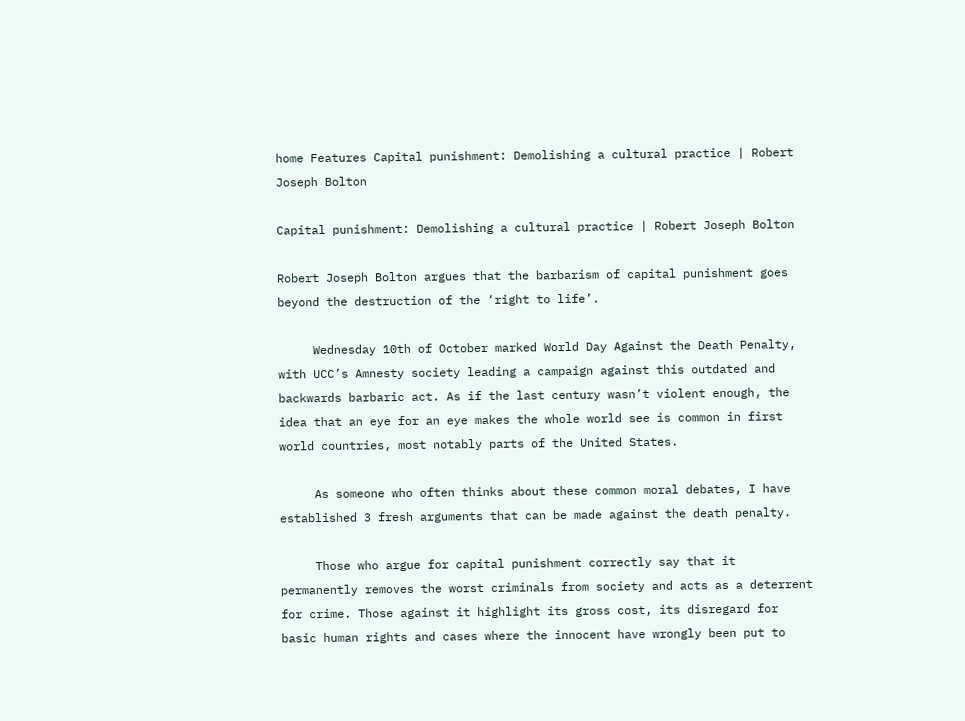home Features Capital punishment: Demolishing a cultural practice | Robert Joseph Bolton

Capital punishment: Demolishing a cultural practice | Robert Joseph Bolton

Robert Joseph Bolton argues that the barbarism of capital punishment goes beyond the destruction of the ‘right to life’.

     Wednesday 10th of October marked World Day Against the Death Penalty, with UCC’s Amnesty society leading a campaign against this outdated and backwards barbaric act. As if the last century wasn’t violent enough, the idea that an eye for an eye makes the whole world see is common in first world countries, most notably parts of the United States.

     As someone who often thinks about these common moral debates, I have established 3 fresh arguments that can be made against the death penalty.

     Those who argue for capital punishment correctly say that it permanently removes the worst criminals from society and acts as a deterrent for crime. Those against it highlight its gross cost, its disregard for basic human rights and cases where the innocent have wrongly been put to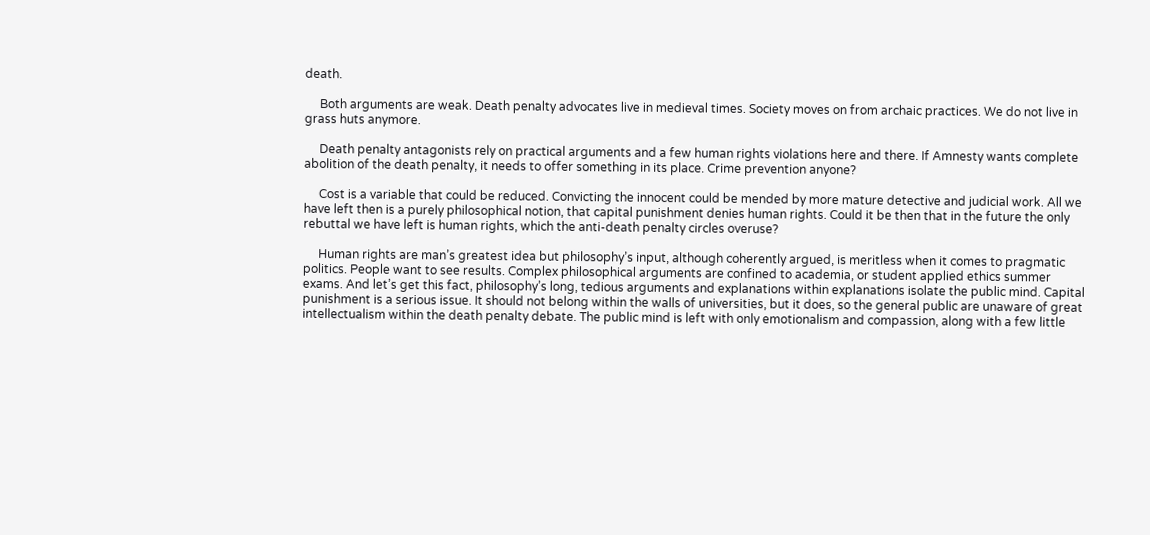death.

     Both arguments are weak. Death penalty advocates live in medieval times. Society moves on from archaic practices. We do not live in grass huts anymore.

     Death penalty antagonists rely on practical arguments and a few human rights violations here and there. If Amnesty wants complete abolition of the death penalty, it needs to offer something in its place. Crime prevention anyone?

     Cost is a variable that could be reduced. Convicting the innocent could be mended by more mature detective and judicial work. All we have left then is a purely philosophical notion, that capital punishment denies human rights. Could it be then that in the future the only rebuttal we have left is human rights, which the anti-death penalty circles overuse?

     Human rights are man’s greatest idea but philosophy’s input, although coherently argued, is meritless when it comes to pragmatic politics. People want to see results. Complex philosophical arguments are confined to academia, or student applied ethics summer exams. And let’s get this fact, philosophy’s long, tedious arguments and explanations within explanations isolate the public mind. Capital punishment is a serious issue. It should not belong within the walls of universities, but it does, so the general public are unaware of great intellectualism within the death penalty debate. The public mind is left with only emotionalism and compassion, along with a few little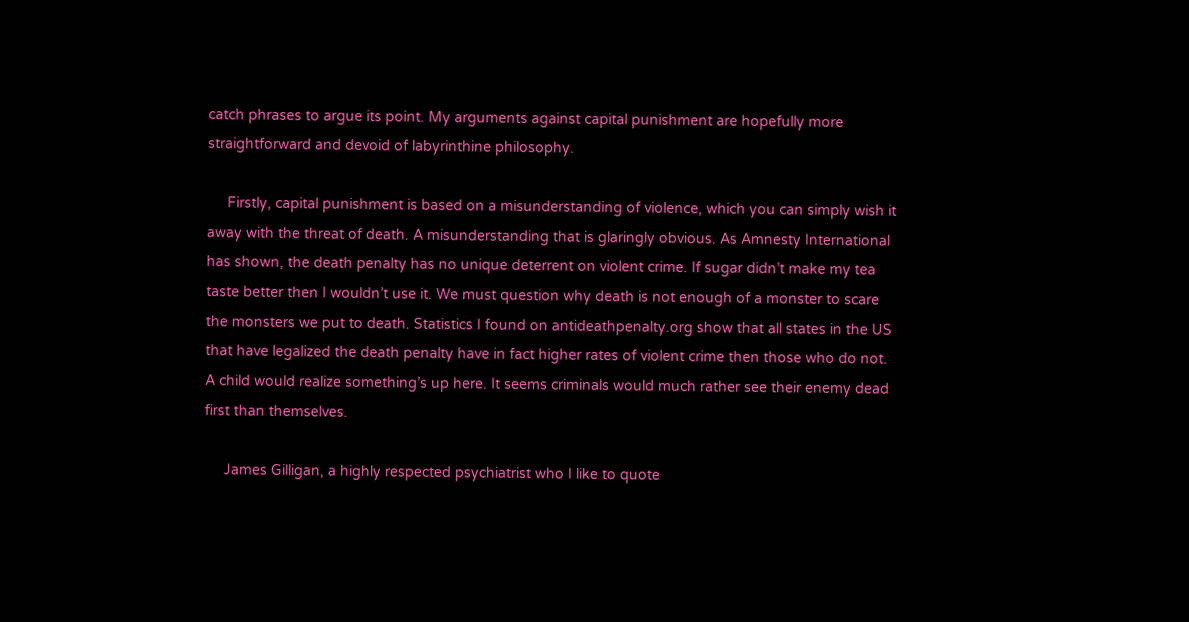catch phrases to argue its point. My arguments against capital punishment are hopefully more straightforward and devoid of labyrinthine philosophy.

     Firstly, capital punishment is based on a misunderstanding of violence, which you can simply wish it away with the threat of death. A misunderstanding that is glaringly obvious. As Amnesty International has shown, the death penalty has no unique deterrent on violent crime. If sugar didn’t make my tea taste better then I wouldn’t use it. We must question why death is not enough of a monster to scare the monsters we put to death. Statistics I found on antideathpenalty.org show that all states in the US that have legalized the death penalty have in fact higher rates of violent crime then those who do not. A child would realize something’s up here. It seems criminals would much rather see their enemy dead first than themselves.

     James Gilligan, a highly respected psychiatrist who I like to quote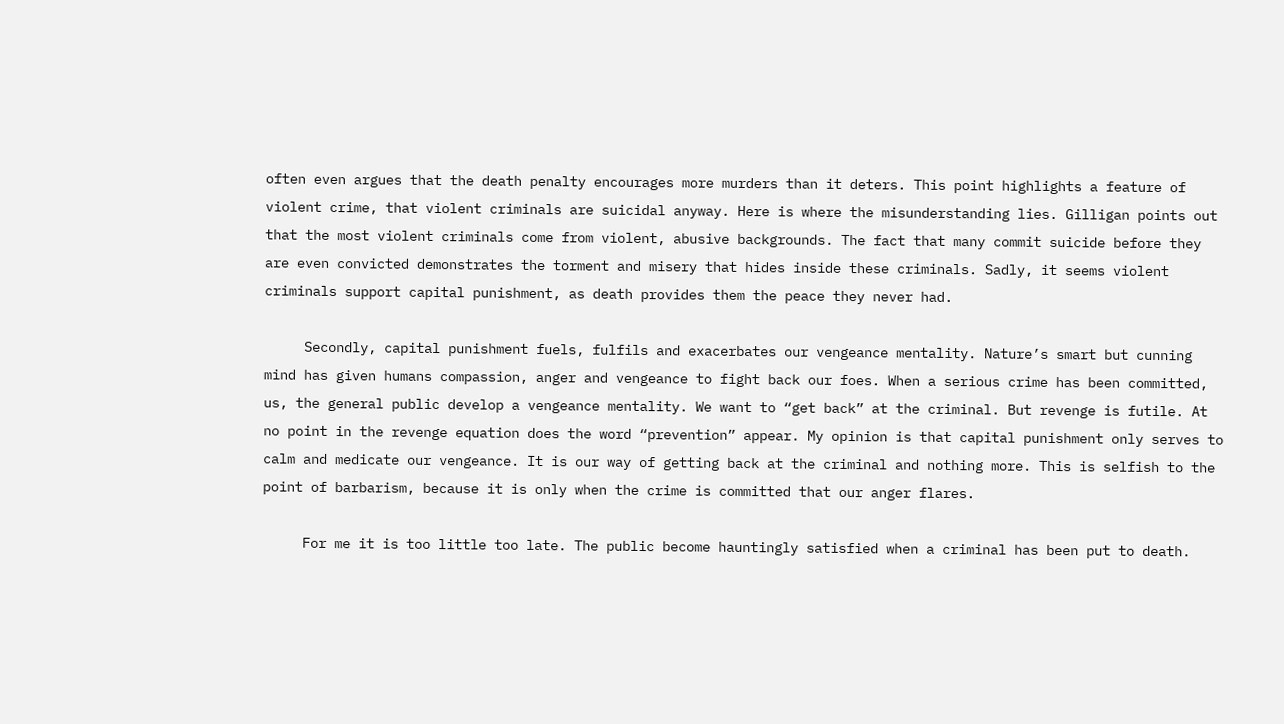often even argues that the death penalty encourages more murders than it deters. This point highlights a feature of violent crime, that violent criminals are suicidal anyway. Here is where the misunderstanding lies. Gilligan points out that the most violent criminals come from violent, abusive backgrounds. The fact that many commit suicide before they are even convicted demonstrates the torment and misery that hides inside these criminals. Sadly, it seems violent criminals support capital punishment, as death provides them the peace they never had.

     Secondly, capital punishment fuels, fulfils and exacerbates our vengeance mentality. Nature’s smart but cunning mind has given humans compassion, anger and vengeance to fight back our foes. When a serious crime has been committed, us, the general public develop a vengeance mentality. We want to “get back” at the criminal. But revenge is futile. At no point in the revenge equation does the word “prevention” appear. My opinion is that capital punishment only serves to calm and medicate our vengeance. It is our way of getting back at the criminal and nothing more. This is selfish to the point of barbarism, because it is only when the crime is committed that our anger flares.

     For me it is too little too late. The public become hauntingly satisfied when a criminal has been put to death.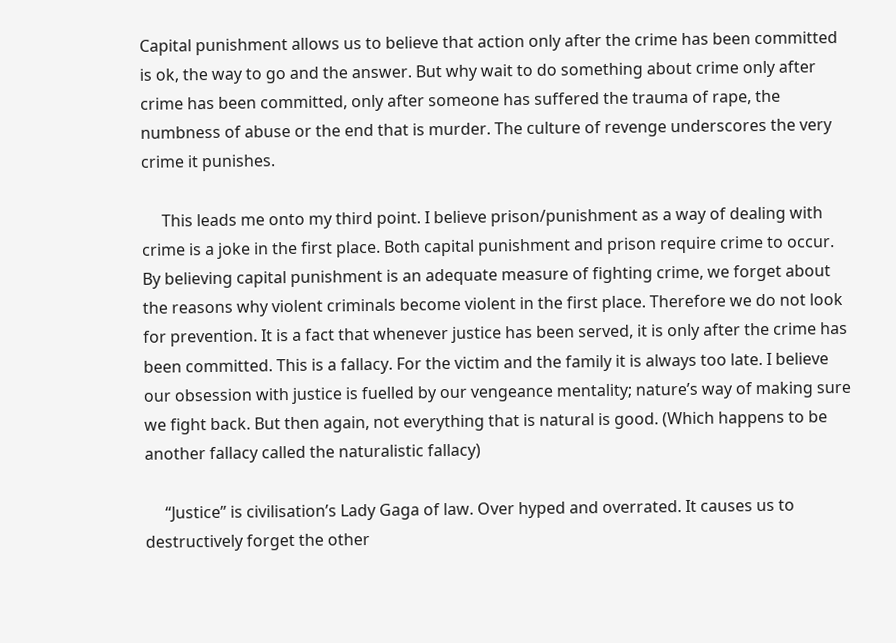Capital punishment allows us to believe that action only after the crime has been committed is ok, the way to go and the answer. But why wait to do something about crime only after crime has been committed, only after someone has suffered the trauma of rape, the numbness of abuse or the end that is murder. The culture of revenge underscores the very crime it punishes.

     This leads me onto my third point. I believe prison/punishment as a way of dealing with crime is a joke in the first place. Both capital punishment and prison require crime to occur. By believing capital punishment is an adequate measure of fighting crime, we forget about the reasons why violent criminals become violent in the first place. Therefore we do not look for prevention. It is a fact that whenever justice has been served, it is only after the crime has been committed. This is a fallacy. For the victim and the family it is always too late. I believe our obsession with justice is fuelled by our vengeance mentality; nature’s way of making sure we fight back. But then again, not everything that is natural is good. (Which happens to be another fallacy called the naturalistic fallacy)

     “Justice” is civilisation’s Lady Gaga of law. Over hyped and overrated. It causes us to destructively forget the other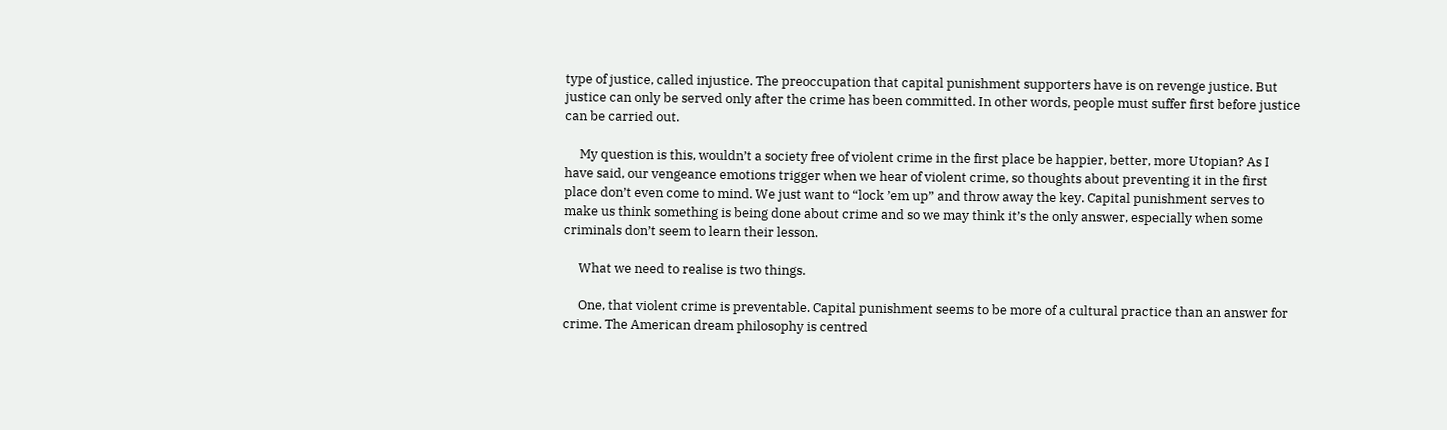type of justice, called injustice. The preoccupation that capital punishment supporters have is on revenge justice. But justice can only be served only after the crime has been committed. In other words, people must suffer first before justice can be carried out.

     My question is this, wouldn’t a society free of violent crime in the first place be happier, better, more Utopian? As I have said, our vengeance emotions trigger when we hear of violent crime, so thoughts about preventing it in the first place don’t even come to mind. We just want to “lock ’em up” and throw away the key. Capital punishment serves to make us think something is being done about crime and so we may think it’s the only answer, especially when some criminals don’t seem to learn their lesson.

     What we need to realise is two things.

     One, that violent crime is preventable. Capital punishment seems to be more of a cultural practice than an answer for crime. The American dream philosophy is centred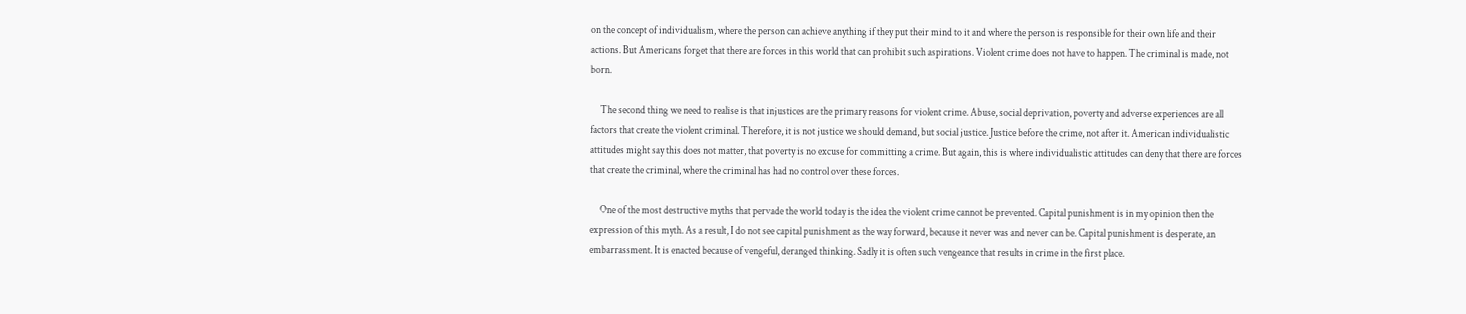on the concept of individualism, where the person can achieve anything if they put their mind to it and where the person is responsible for their own life and their actions. But Americans forget that there are forces in this world that can prohibit such aspirations. Violent crime does not have to happen. The criminal is made, not born.

     The second thing we need to realise is that injustices are the primary reasons for violent crime. Abuse, social deprivation, poverty and adverse experiences are all factors that create the violent criminal. Therefore, it is not justice we should demand, but social justice. Justice before the crime, not after it. American individualistic attitudes might say this does not matter, that poverty is no excuse for committing a crime. But again, this is where individualistic attitudes can deny that there are forces that create the criminal, where the criminal has had no control over these forces.

     One of the most destructive myths that pervade the world today is the idea the violent crime cannot be prevented. Capital punishment is in my opinion then the expression of this myth. As a result, I do not see capital punishment as the way forward, because it never was and never can be. Capital punishment is desperate, an embarrassment. It is enacted because of vengeful, deranged thinking. Sadly it is often such vengeance that results in crime in the first place.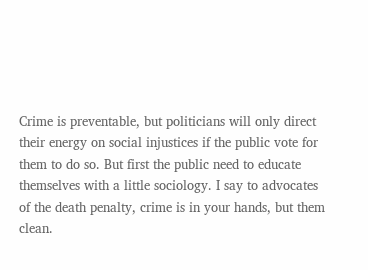Crime is preventable, but politicians will only direct their energy on social injustices if the public vote for them to do so. But first the public need to educate themselves with a little sociology. I say to advocates of the death penalty, crime is in your hands, but them clean.